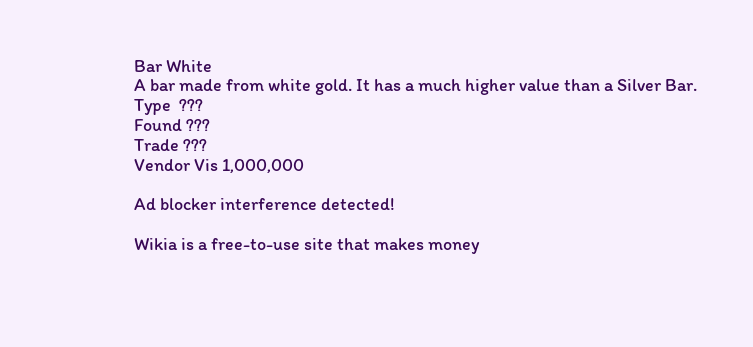Bar White
A bar made from white gold. It has a much higher value than a Silver Bar.
Type  ???
Found ???
Trade ???
Vendor Vis 1,000,000

Ad blocker interference detected!

Wikia is a free-to-use site that makes money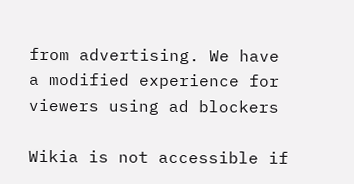from advertising. We have a modified experience for viewers using ad blockers

Wikia is not accessible if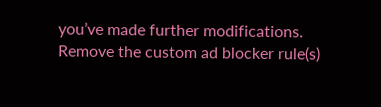you’ve made further modifications. Remove the custom ad blocker rule(s)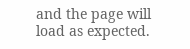and the page will load as expected.